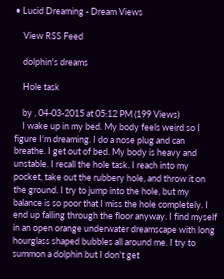• Lucid Dreaming - Dream Views

    View RSS Feed

    dolphin's dreams

    Hole task

    by , 04-03-2015 at 05:12 PM (199 Views)
    I wake up in my bed. My body feels weird so I figure I'm dreaming. I do a nose plug and can breathe. I get out of bed. My body is heavy and unstable. I recall the hole task. I reach into my pocket, take out the rubbery hole, and throw it on the ground. I try to jump into the hole, but my balance is so poor that I miss the hole completely. I end up falling through the floor anyway. I find myself in an open orange underwater dreamscape with long hourglass shaped bubbles all around me. I try to summon a dolphin but I don't get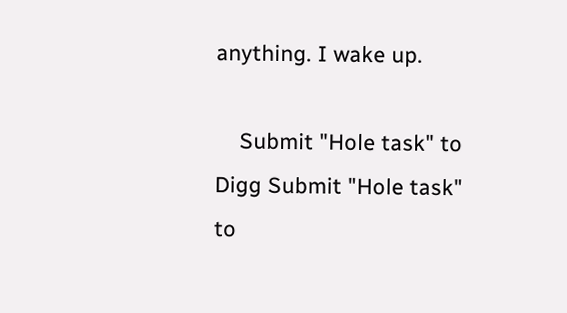anything. I wake up.

    Submit "Hole task" to Digg Submit "Hole task" to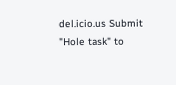del.icio.us Submit "Hole task" to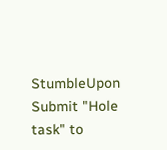StumbleUpon Submit "Hole task" to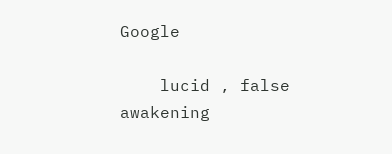Google

    lucid , false awakening